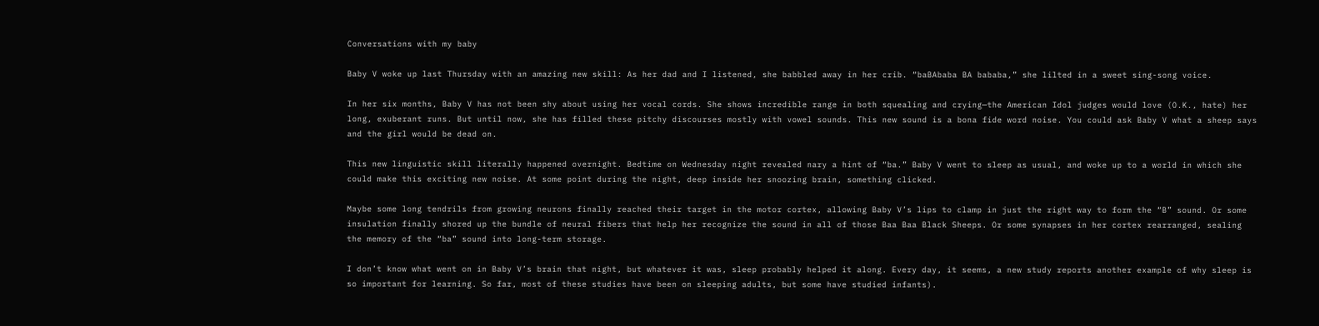Conversations with my baby

Baby V woke up last Thursday with an amazing new skill: As her dad and I listened, she babbled away in her crib. “baBAbaba BA bababa,” she lilted in a sweet sing-song voice.

In her six months, Baby V has not been shy about using her vocal cords. She shows incredible range in both squealing and crying—the American Idol judges would love (O.K., hate) her long, exuberant runs. But until now, she has filled these pitchy discourses mostly with vowel sounds. This new sound is a bona fide word noise. You could ask Baby V what a sheep says and the girl would be dead on.

This new linguistic skill literally happened overnight. Bedtime on Wednesday night revealed nary a hint of “ba.” Baby V went to sleep as usual, and woke up to a world in which she could make this exciting new noise. At some point during the night, deep inside her snoozing brain, something clicked.

Maybe some long tendrils from growing neurons finally reached their target in the motor cortex, allowing Baby V’s lips to clamp in just the right way to form the “B” sound. Or some insulation finally shored up the bundle of neural fibers that help her recognize the sound in all of those Baa Baa Black Sheeps. Or some synapses in her cortex rearranged, sealing the memory of the “ba” sound into long-term storage.

I don’t know what went on in Baby V’s brain that night, but whatever it was, sleep probably helped it along. Every day, it seems, a new study reports another example of why sleep is so important for learning. So far, most of these studies have been on sleeping adults, but some have studied infants).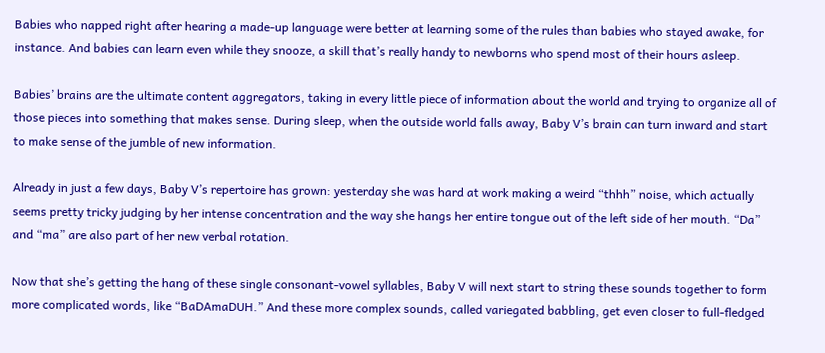Babies who napped right after hearing a made-up language were better at learning some of the rules than babies who stayed awake, for instance. And babies can learn even while they snooze, a skill that’s really handy to newborns who spend most of their hours asleep.

Babies’ brains are the ultimate content aggregators, taking in every little piece of information about the world and trying to organize all of those pieces into something that makes sense. During sleep, when the outside world falls away, Baby V’s brain can turn inward and start to make sense of the jumble of new information.

Already in just a few days, Baby V’s repertoire has grown: yesterday she was hard at work making a weird “thhh” noise, which actually seems pretty tricky judging by her intense concentration and the way she hangs her entire tongue out of the left side of her mouth. “Da” and “ma” are also part of her new verbal rotation.

Now that she’s getting the hang of these single consonant-vowel syllables, Baby V will next start to string these sounds together to form more complicated words, like “BaDAmaDUH.” And these more complex sounds, called variegated babbling, get even closer to full-fledged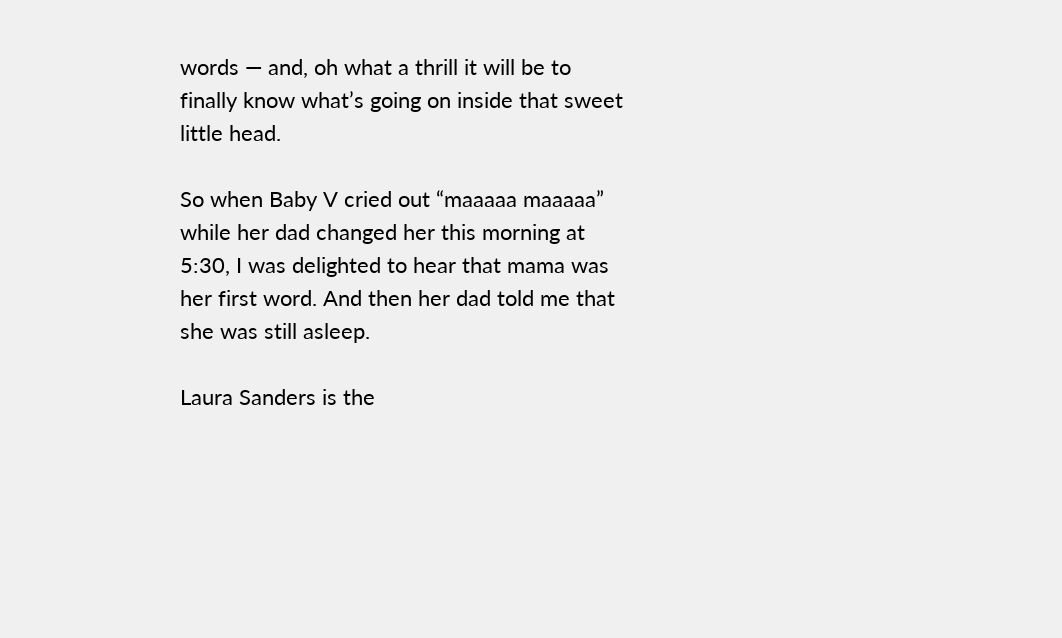words — and, oh what a thrill it will be to finally know what’s going on inside that sweet little head.

So when Baby V cried out “maaaaa maaaaa” while her dad changed her this morning at 5:30, I was delighted to hear that mama was her first word. And then her dad told me that she was still asleep.

Laura Sanders is the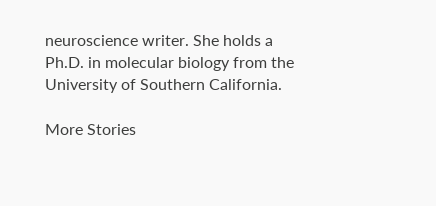neuroscience writer. She holds a Ph.D. in molecular biology from the University of Southern California.

More Stories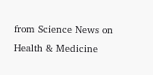from Science News on Health & Medicine